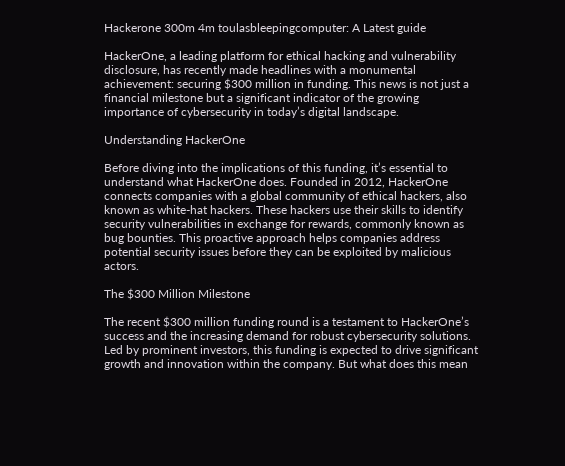Hackerone 300m 4m toulasbleepingcomputer: A Latest guide

HackerOne, a leading platform for ethical hacking and vulnerability disclosure, has recently made headlines with a monumental achievement: securing $300 million in funding. This news is not just a financial milestone but a significant indicator of the growing importance of cybersecurity in today’s digital landscape.

Understanding HackerOne

Before diving into the implications of this funding, it’s essential to understand what HackerOne does. Founded in 2012, HackerOne connects companies with a global community of ethical hackers, also known as white-hat hackers. These hackers use their skills to identify security vulnerabilities in exchange for rewards, commonly known as bug bounties. This proactive approach helps companies address potential security issues before they can be exploited by malicious actors.

The $300 Million Milestone

The recent $300 million funding round is a testament to HackerOne’s success and the increasing demand for robust cybersecurity solutions. Led by prominent investors, this funding is expected to drive significant growth and innovation within the company. But what does this mean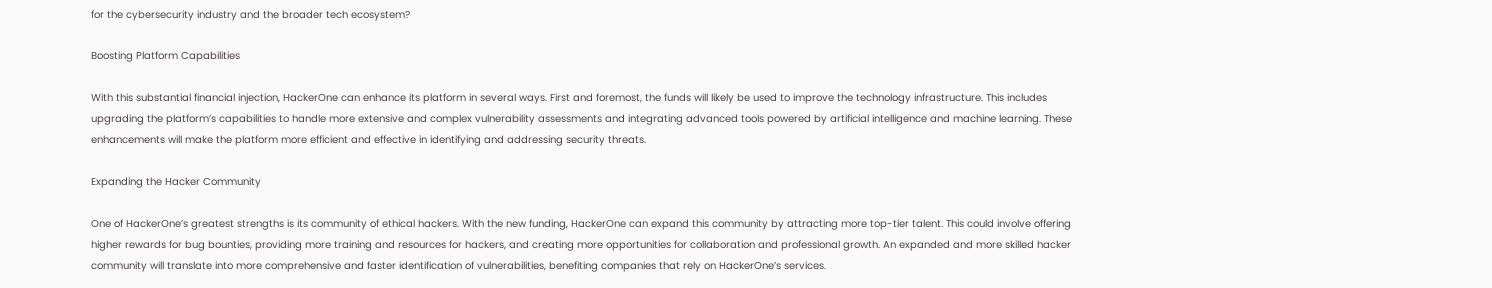for the cybersecurity industry and the broader tech ecosystem?

Boosting Platform Capabilities

With this substantial financial injection, HackerOne can enhance its platform in several ways. First and foremost, the funds will likely be used to improve the technology infrastructure. This includes upgrading the platform’s capabilities to handle more extensive and complex vulnerability assessments and integrating advanced tools powered by artificial intelligence and machine learning. These enhancements will make the platform more efficient and effective in identifying and addressing security threats.

Expanding the Hacker Community

One of HackerOne’s greatest strengths is its community of ethical hackers. With the new funding, HackerOne can expand this community by attracting more top-tier talent. This could involve offering higher rewards for bug bounties, providing more training and resources for hackers, and creating more opportunities for collaboration and professional growth. An expanded and more skilled hacker community will translate into more comprehensive and faster identification of vulnerabilities, benefiting companies that rely on HackerOne’s services.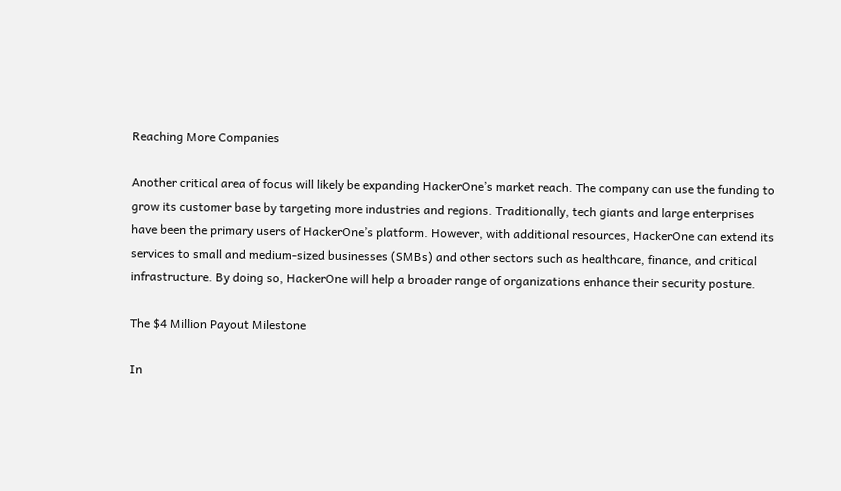Reaching More Companies

Another critical area of focus will likely be expanding HackerOne’s market reach. The company can use the funding to grow its customer base by targeting more industries and regions. Traditionally, tech giants and large enterprises have been the primary users of HackerOne’s platform. However, with additional resources, HackerOne can extend its services to small and medium-sized businesses (SMBs) and other sectors such as healthcare, finance, and critical infrastructure. By doing so, HackerOne will help a broader range of organizations enhance their security posture.

The $4 Million Payout Milestone

In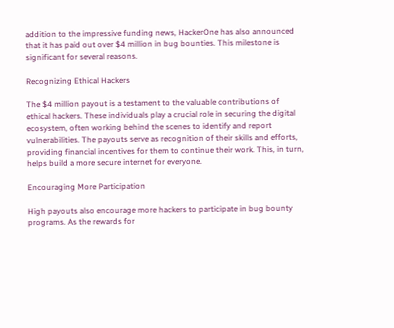addition to the impressive funding news, HackerOne has also announced that it has paid out over $4 million in bug bounties. This milestone is significant for several reasons.

Recognizing Ethical Hackers

The $4 million payout is a testament to the valuable contributions of ethical hackers. These individuals play a crucial role in securing the digital ecosystem, often working behind the scenes to identify and report vulnerabilities. The payouts serve as recognition of their skills and efforts, providing financial incentives for them to continue their work. This, in turn, helps build a more secure internet for everyone.

Encouraging More Participation

High payouts also encourage more hackers to participate in bug bounty programs. As the rewards for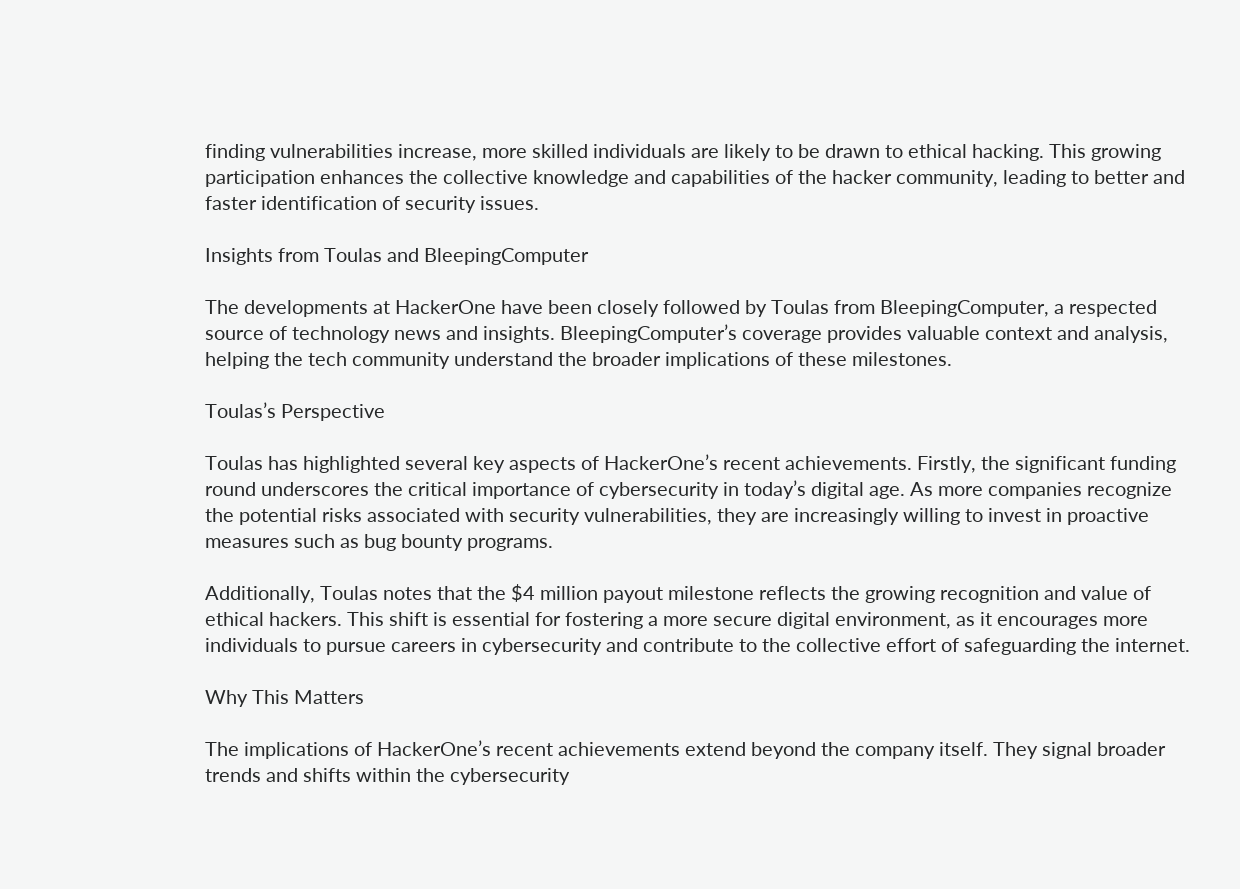finding vulnerabilities increase, more skilled individuals are likely to be drawn to ethical hacking. This growing participation enhances the collective knowledge and capabilities of the hacker community, leading to better and faster identification of security issues.

Insights from Toulas and BleepingComputer

The developments at HackerOne have been closely followed by Toulas from BleepingComputer, a respected source of technology news and insights. BleepingComputer’s coverage provides valuable context and analysis, helping the tech community understand the broader implications of these milestones.

Toulas’s Perspective

Toulas has highlighted several key aspects of HackerOne’s recent achievements. Firstly, the significant funding round underscores the critical importance of cybersecurity in today’s digital age. As more companies recognize the potential risks associated with security vulnerabilities, they are increasingly willing to invest in proactive measures such as bug bounty programs.

Additionally, Toulas notes that the $4 million payout milestone reflects the growing recognition and value of ethical hackers. This shift is essential for fostering a more secure digital environment, as it encourages more individuals to pursue careers in cybersecurity and contribute to the collective effort of safeguarding the internet.

Why This Matters

The implications of HackerOne’s recent achievements extend beyond the company itself. They signal broader trends and shifts within the cybersecurity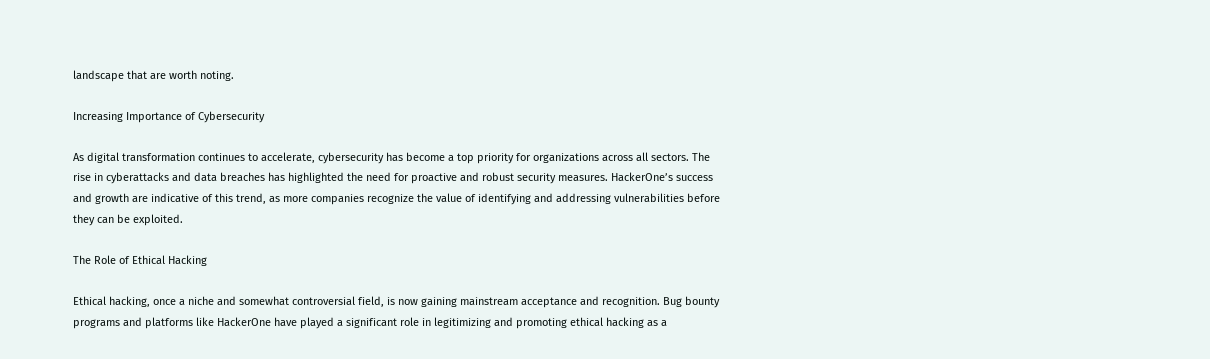landscape that are worth noting.

Increasing Importance of Cybersecurity

As digital transformation continues to accelerate, cybersecurity has become a top priority for organizations across all sectors. The rise in cyberattacks and data breaches has highlighted the need for proactive and robust security measures. HackerOne’s success and growth are indicative of this trend, as more companies recognize the value of identifying and addressing vulnerabilities before they can be exploited.

The Role of Ethical Hacking

Ethical hacking, once a niche and somewhat controversial field, is now gaining mainstream acceptance and recognition. Bug bounty programs and platforms like HackerOne have played a significant role in legitimizing and promoting ethical hacking as a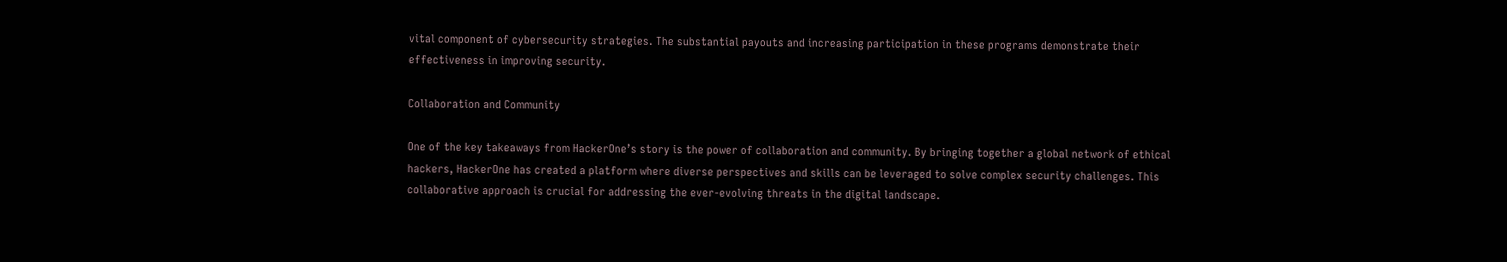vital component of cybersecurity strategies. The substantial payouts and increasing participation in these programs demonstrate their effectiveness in improving security.

Collaboration and Community

One of the key takeaways from HackerOne’s story is the power of collaboration and community. By bringing together a global network of ethical hackers, HackerOne has created a platform where diverse perspectives and skills can be leveraged to solve complex security challenges. This collaborative approach is crucial for addressing the ever-evolving threats in the digital landscape.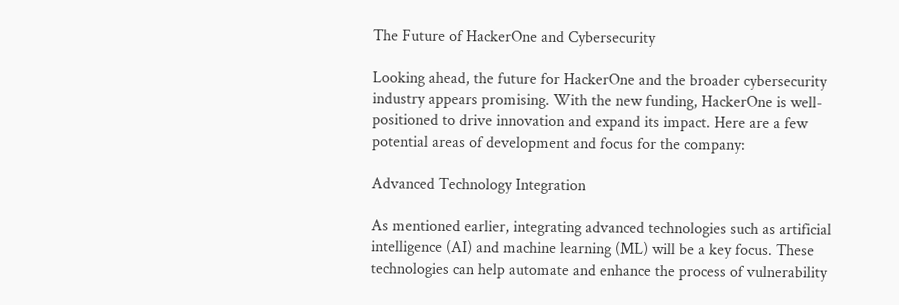The Future of HackerOne and Cybersecurity

Looking ahead, the future for HackerOne and the broader cybersecurity industry appears promising. With the new funding, HackerOne is well-positioned to drive innovation and expand its impact. Here are a few potential areas of development and focus for the company:

Advanced Technology Integration

As mentioned earlier, integrating advanced technologies such as artificial intelligence (AI) and machine learning (ML) will be a key focus. These technologies can help automate and enhance the process of vulnerability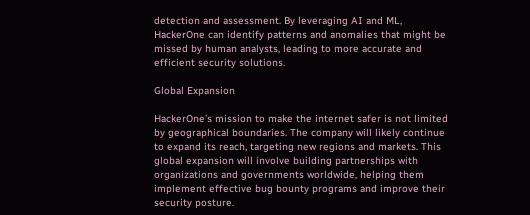detection and assessment. By leveraging AI and ML, HackerOne can identify patterns and anomalies that might be missed by human analysts, leading to more accurate and efficient security solutions.

Global Expansion

HackerOne’s mission to make the internet safer is not limited by geographical boundaries. The company will likely continue to expand its reach, targeting new regions and markets. This global expansion will involve building partnerships with organizations and governments worldwide, helping them implement effective bug bounty programs and improve their security posture.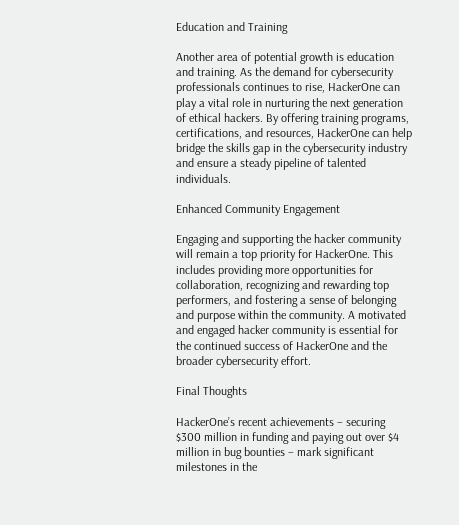Education and Training

Another area of potential growth is education and training. As the demand for cybersecurity professionals continues to rise, HackerOne can play a vital role in nurturing the next generation of ethical hackers. By offering training programs, certifications, and resources, HackerOne can help bridge the skills gap in the cybersecurity industry and ensure a steady pipeline of talented individuals.

Enhanced Community Engagement

Engaging and supporting the hacker community will remain a top priority for HackerOne. This includes providing more opportunities for collaboration, recognizing and rewarding top performers, and fostering a sense of belonging and purpose within the community. A motivated and engaged hacker community is essential for the continued success of HackerOne and the broader cybersecurity effort.

Final Thoughts

HackerOne’s recent achievements – securing $300 million in funding and paying out over $4 million in bug bounties – mark significant milestones in the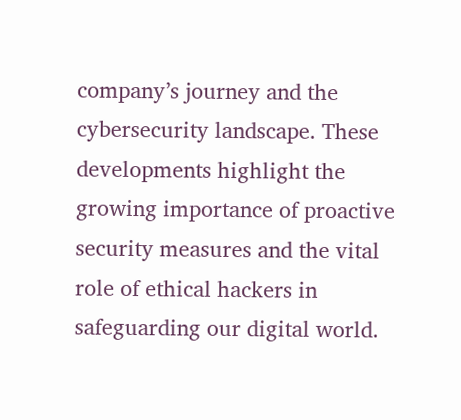company’s journey and the cybersecurity landscape. These developments highlight the growing importance of proactive security measures and the vital role of ethical hackers in safeguarding our digital world.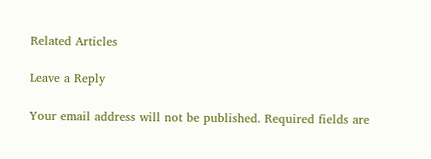Related Articles

Leave a Reply

Your email address will not be published. Required fields are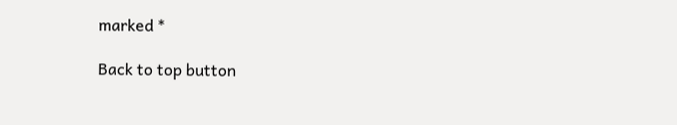marked *

Back to top button